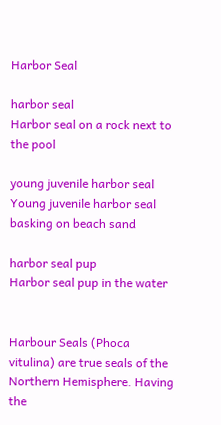Harbor Seal

harbor seal
Harbor seal on a rock next to the pool

young juvenile harbor seal
Young juvenile harbor seal basking on beach sand

harbor seal pup
Harbor seal pup in the water


Harbour Seals (Phoca vitulina) are true seals of the Northern Hemisphere. Having the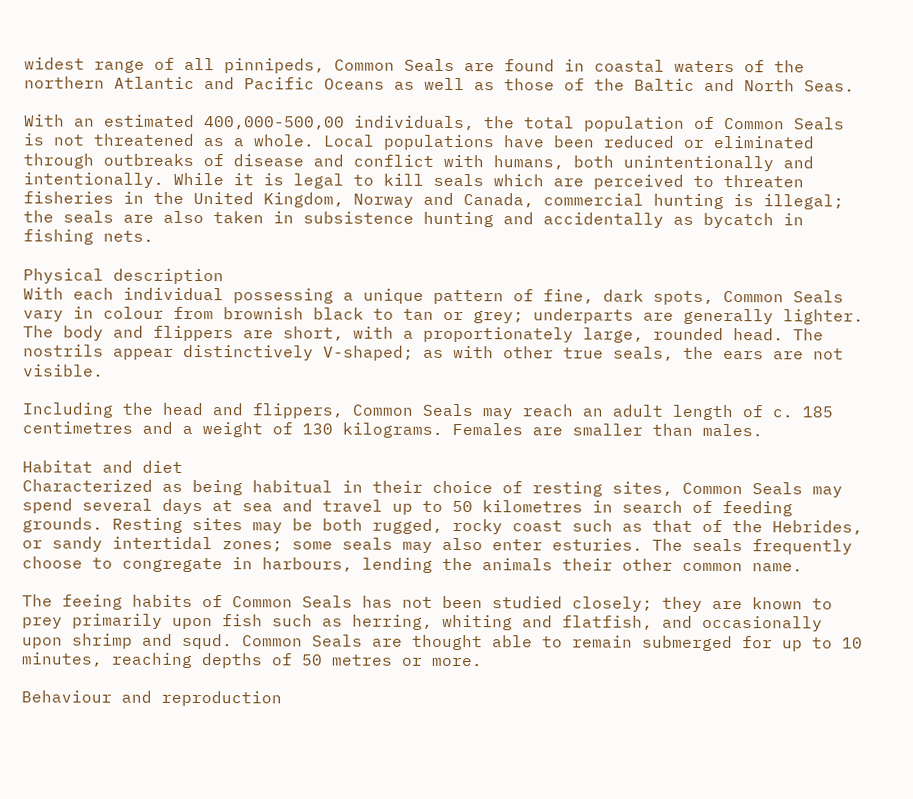widest range of all pinnipeds, Common Seals are found in coastal waters of the northern Atlantic and Pacific Oceans as well as those of the Baltic and North Seas.

With an estimated 400,000-500,00 individuals, the total population of Common Seals is not threatened as a whole. Local populations have been reduced or eliminated through outbreaks of disease and conflict with humans, both unintentionally and intentionally. While it is legal to kill seals which are perceived to threaten fisheries in the United Kingdom, Norway and Canada, commercial hunting is illegal; the seals are also taken in subsistence hunting and accidentally as bycatch in fishing nets.

Physical description
With each individual possessing a unique pattern of fine, dark spots, Common Seals vary in colour from brownish black to tan or grey; underparts are generally lighter. The body and flippers are short, with a proportionately large, rounded head. The nostrils appear distinctively V-shaped; as with other true seals, the ears are not visible.

Including the head and flippers, Common Seals may reach an adult length of c. 185 centimetres and a weight of 130 kilograms. Females are smaller than males.

Habitat and diet
Characterized as being habitual in their choice of resting sites, Common Seals may spend several days at sea and travel up to 50 kilometres in search of feeding grounds. Resting sites may be both rugged, rocky coast such as that of the Hebrides, or sandy intertidal zones; some seals may also enter esturies. The seals frequently choose to congregate in harbours, lending the animals their other common name.

The feeing habits of Common Seals has not been studied closely; they are known to prey primarily upon fish such as herring, whiting and flatfish, and occasionally upon shrimp and squd. Common Seals are thought able to remain submerged for up to 10 minutes, reaching depths of 50 metres or more.

Behaviour and reproduction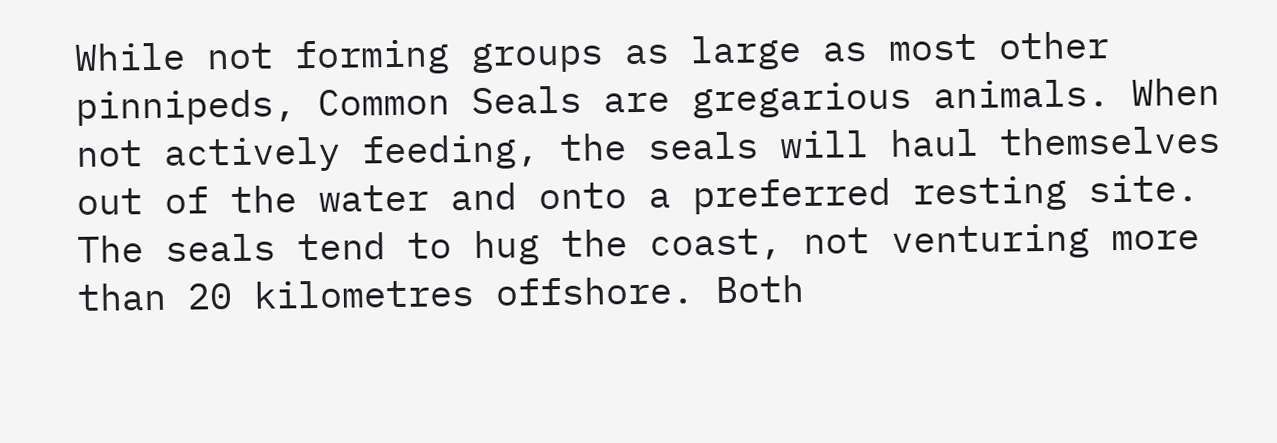While not forming groups as large as most other pinnipeds, Common Seals are gregarious animals. When not actively feeding, the seals will haul themselves out of the water and onto a preferred resting site. The seals tend to hug the coast, not venturing more than 20 kilometres offshore. Both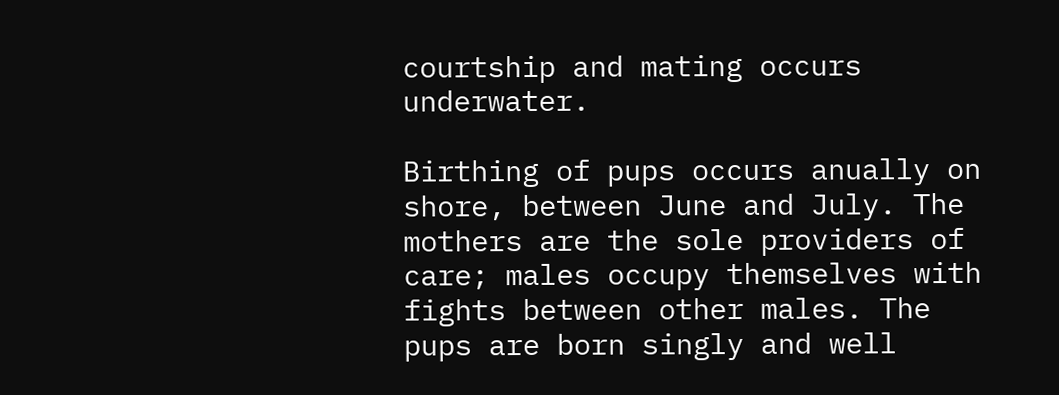courtship and mating occurs underwater.

Birthing of pups occurs anually on shore, between June and July. The mothers are the sole providers of care; males occupy themselves with fights between other males. The pups are born singly and well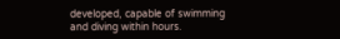developed, capable of swimming and diving within hours.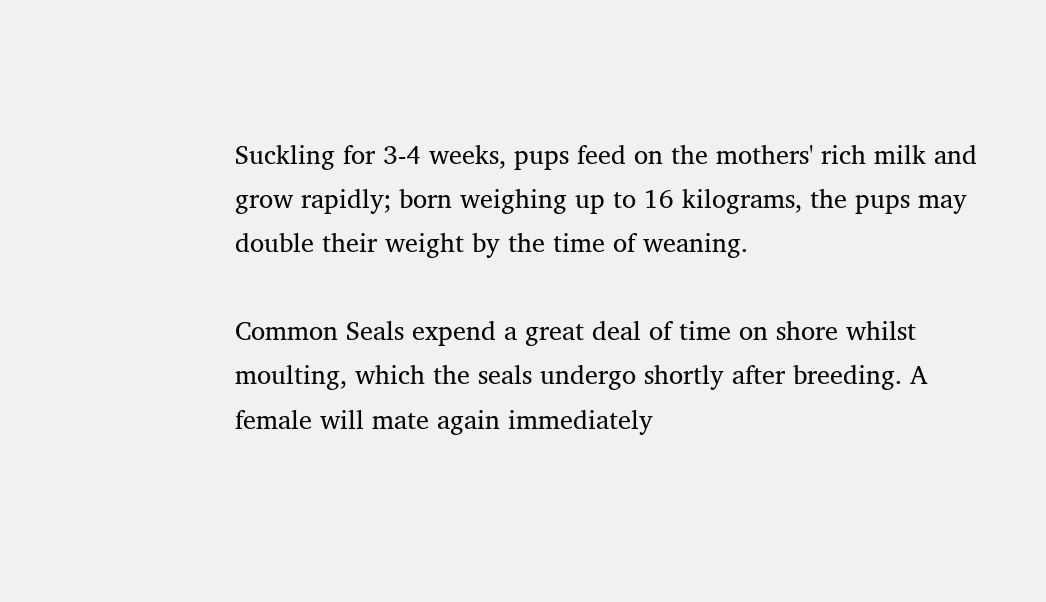Suckling for 3-4 weeks, pups feed on the mothers' rich milk and grow rapidly; born weighing up to 16 kilograms, the pups may double their weight by the time of weaning.

Common Seals expend a great deal of time on shore whilst moulting, which the seals undergo shortly after breeding. A female will mate again immediately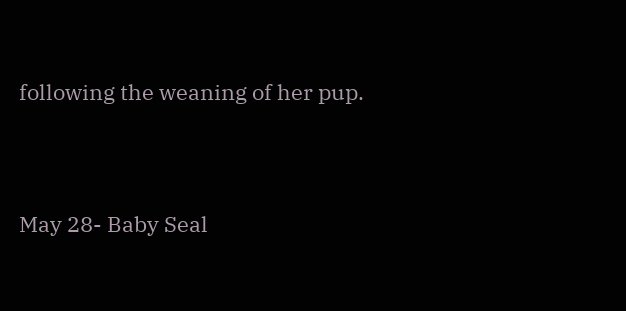following the weaning of her pup.


May 28- Baby Seal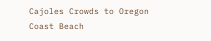Cajoles Crowds to Oregon Coast Beach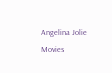Angelina Jolie Movies